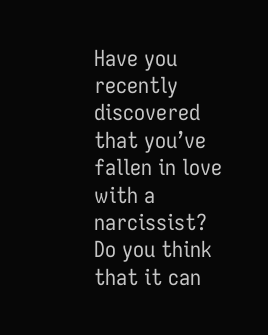Have you recently discovered that you’ve fallen in love with a narcissist? Do you think that it can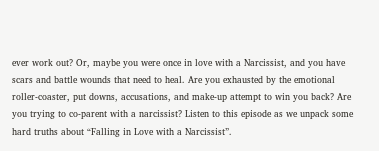ever work out? Or, maybe you were once in love with a Narcissist, and you have scars and battle wounds that need to heal. Are you exhausted by the emotional roller-coaster, put downs, accusations, and make-up attempt to win you back? Are you trying to co-parent with a narcissist? Listen to this episode as we unpack some hard truths about “Falling in Love with a Narcissist”.